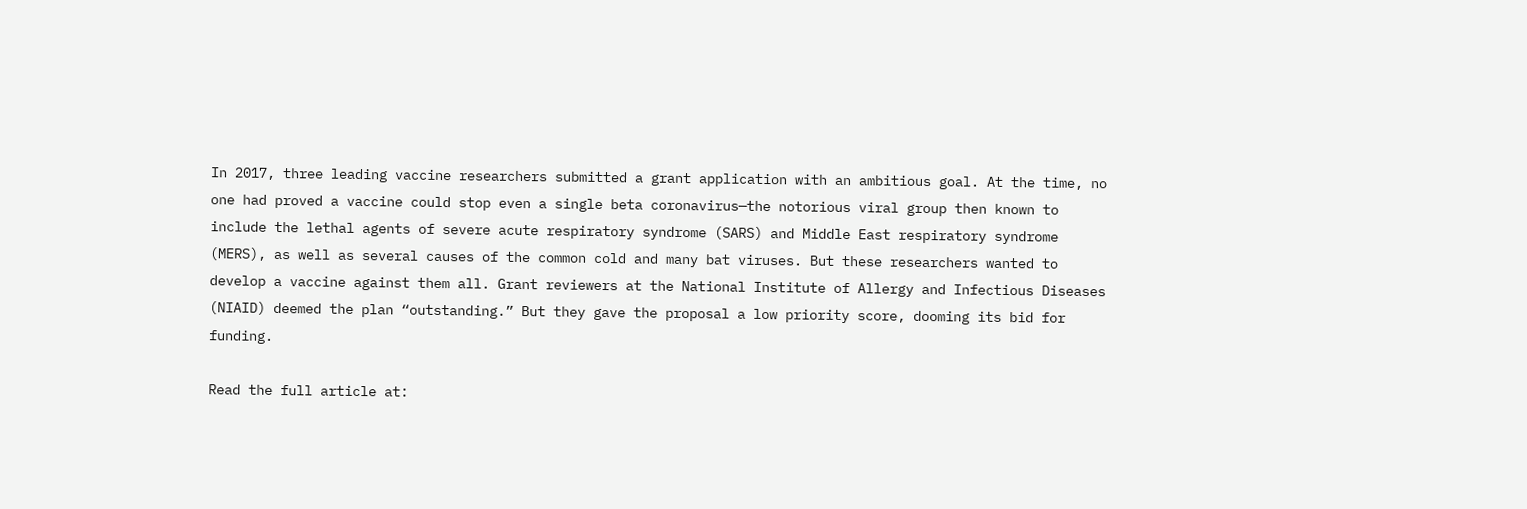In 2017, three leading vaccine researchers submitted a grant application with an ambitious goal. At the time, no one had proved a vaccine could stop even a single beta coronavirus—the notorious viral group then known to include the lethal agents of severe acute respiratory syndrome (SARS) and Middle East respiratory syndrome (MERS), as well as several causes of the common cold and many bat viruses. But these researchers wanted to develop a vaccine against them all. Grant reviewers at the National Institute of Allergy and Infectious Diseases (NIAID) deemed the plan “outstanding.” But they gave the proposal a low priority score, dooming its bid for funding.

Read the full article at: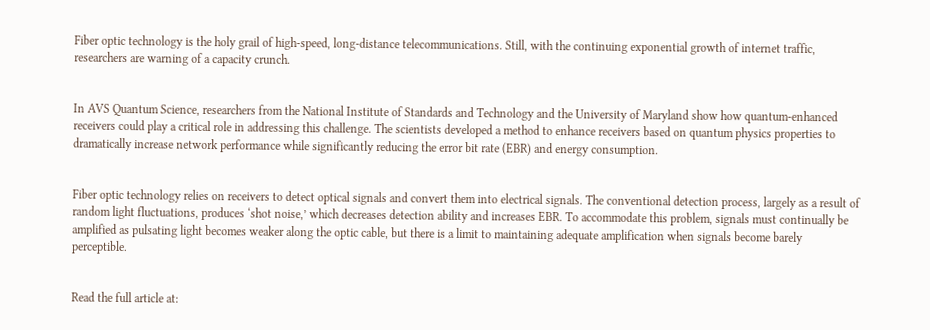Fiber optic technology is the holy grail of high-speed, long-distance telecommunications. Still, with the continuing exponential growth of internet traffic, researchers are warning of a capacity crunch.


In AVS Quantum Science, researchers from the National Institute of Standards and Technology and the University of Maryland show how quantum-enhanced receivers could play a critical role in addressing this challenge. The scientists developed a method to enhance receivers based on quantum physics properties to dramatically increase network performance while significantly reducing the error bit rate (EBR) and energy consumption.


Fiber optic technology relies on receivers to detect optical signals and convert them into electrical signals. The conventional detection process, largely as a result of random light fluctuations, produces ‘shot noise,’ which decreases detection ability and increases EBR. To accommodate this problem, signals must continually be amplified as pulsating light becomes weaker along the optic cable, but there is a limit to maintaining adequate amplification when signals become barely perceptible.


Read the full article at: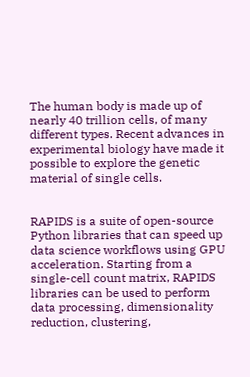The human body is made up of nearly 40 trillion cells, of many different types. Recent advances in experimental biology have made it possible to explore the genetic material of single cells.


RAPIDS is a suite of open-source Python libraries that can speed up data science workflows using GPU acceleration. Starting from a single-cell count matrix, RAPIDS libraries can be used to perform data processing, dimensionality reduction, clustering,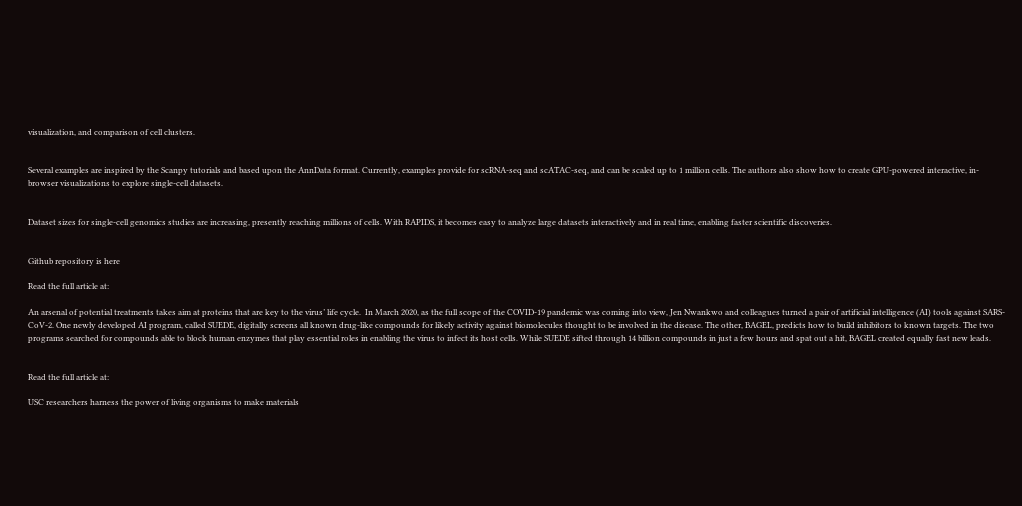visualization, and comparison of cell clusters.


Several examples are inspired by the Scanpy tutorials and based upon the AnnData format. Currently, examples provide for scRNA-seq and scATAC-seq, and can be scaled up to 1 million cells. The authors also show how to create GPU-powered interactive, in-browser visualizations to explore single-cell datasets.


Dataset sizes for single-cell genomics studies are increasing, presently reaching millions of cells. With RAPIDS, it becomes easy to analyze large datasets interactively and in real time, enabling faster scientific discoveries.


Github repository is here

Read the full article at:

An arsenal of potential treatments takes aim at proteins that are key to the virus’ life cycle.  In March 2020, as the full scope of the COVID-19 pandemic was coming into view, Jen Nwankwo and colleagues turned a pair of artificial intelligence (AI) tools against SARS-CoV-2. One newly developed AI program, called SUEDE, digitally screens all known drug-like compounds for likely activity against biomolecules thought to be involved in the disease. The other, BAGEL, predicts how to build inhibitors to known targets. The two programs searched for compounds able to block human enzymes that play essential roles in enabling the virus to infect its host cells. While SUEDE sifted through 14 billion compounds in just a few hours and spat out a hit, BAGEL created equally fast new leads.


Read the full article at:

USC researchers harness the power of living organisms to make materials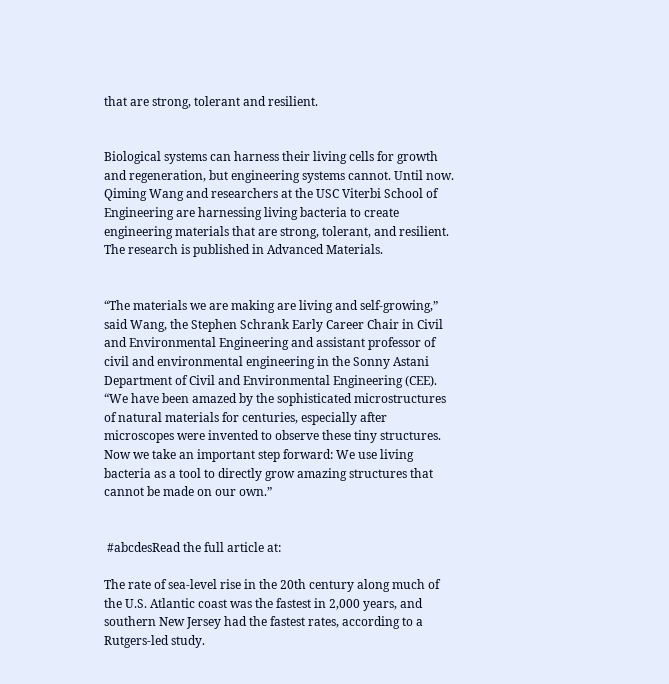that are strong, tolerant and resilient.


Biological systems can harness their living cells for growth and regeneration, but engineering systems cannot. Until now. Qiming Wang and researchers at the USC Viterbi School of Engineering are harnessing living bacteria to create engineering materials that are strong, tolerant, and resilient. The research is published in Advanced Materials.


“The materials we are making are living and self-growing,” said Wang, the Stephen Schrank Early Career Chair in Civil and Environmental Engineering and assistant professor of civil and environmental engineering in the Sonny Astani Department of Civil and Environmental Engineering (CEE). “We have been amazed by the sophisticated microstructures of natural materials for centuries, especially after microscopes were invented to observe these tiny structures. Now we take an important step forward: We use living bacteria as a tool to directly grow amazing structures that cannot be made on our own.”


 #abcdesRead the full article at:

The rate of sea-level rise in the 20th century along much of the U.S. Atlantic coast was the fastest in 2,000 years, and southern New Jersey had the fastest rates, according to a Rutgers-led study.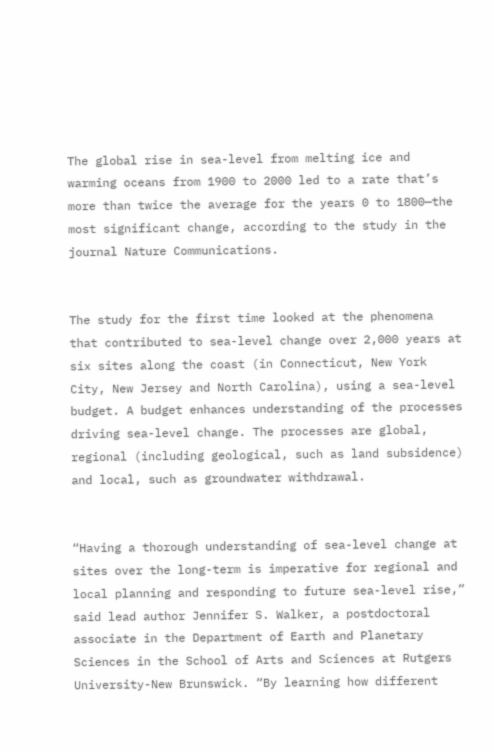The global rise in sea-level from melting ice and warming oceans from 1900 to 2000 led to a rate that’s more than twice the average for the years 0 to 1800—the most significant change, according to the study in the journal Nature Communications.


The study for the first time looked at the phenomena that contributed to sea-level change over 2,000 years at six sites along the coast (in Connecticut, New York City, New Jersey and North Carolina), using a sea-level budget. A budget enhances understanding of the processes driving sea-level change. The processes are global, regional (including geological, such as land subsidence) and local, such as groundwater withdrawal.


“Having a thorough understanding of sea-level change at sites over the long-term is imperative for regional and local planning and responding to future sea-level rise,” said lead author Jennifer S. Walker, a postdoctoral associate in the Department of Earth and Planetary Sciences in the School of Arts and Sciences at Rutgers University-New Brunswick. “By learning how different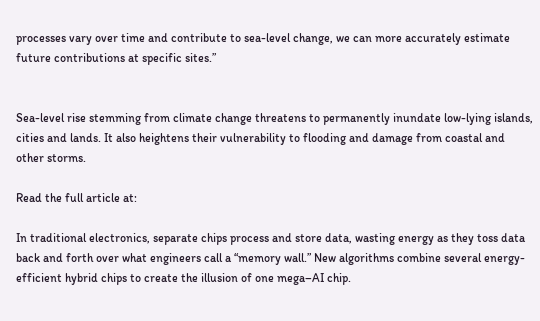processes vary over time and contribute to sea-level change, we can more accurately estimate future contributions at specific sites.”


Sea-level rise stemming from climate change threatens to permanently inundate low-lying islands, cities and lands. It also heightens their vulnerability to flooding and damage from coastal and other storms.

Read the full article at:

In traditional electronics, separate chips process and store data, wasting energy as they toss data back and forth over what engineers call a “memory wall.” New algorithms combine several energy-efficient hybrid chips to create the illusion of one mega–AI chip.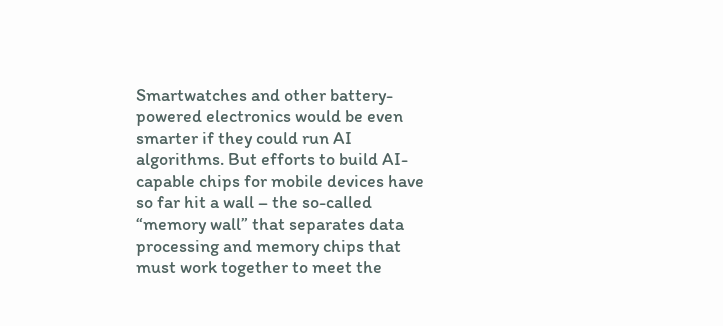Smartwatches and other battery-powered electronics would be even smarter if they could run AI algorithms. But efforts to build AI-capable chips for mobile devices have so far hit a wall – the so-called “memory wall” that separates data processing and memory chips that must work together to meet the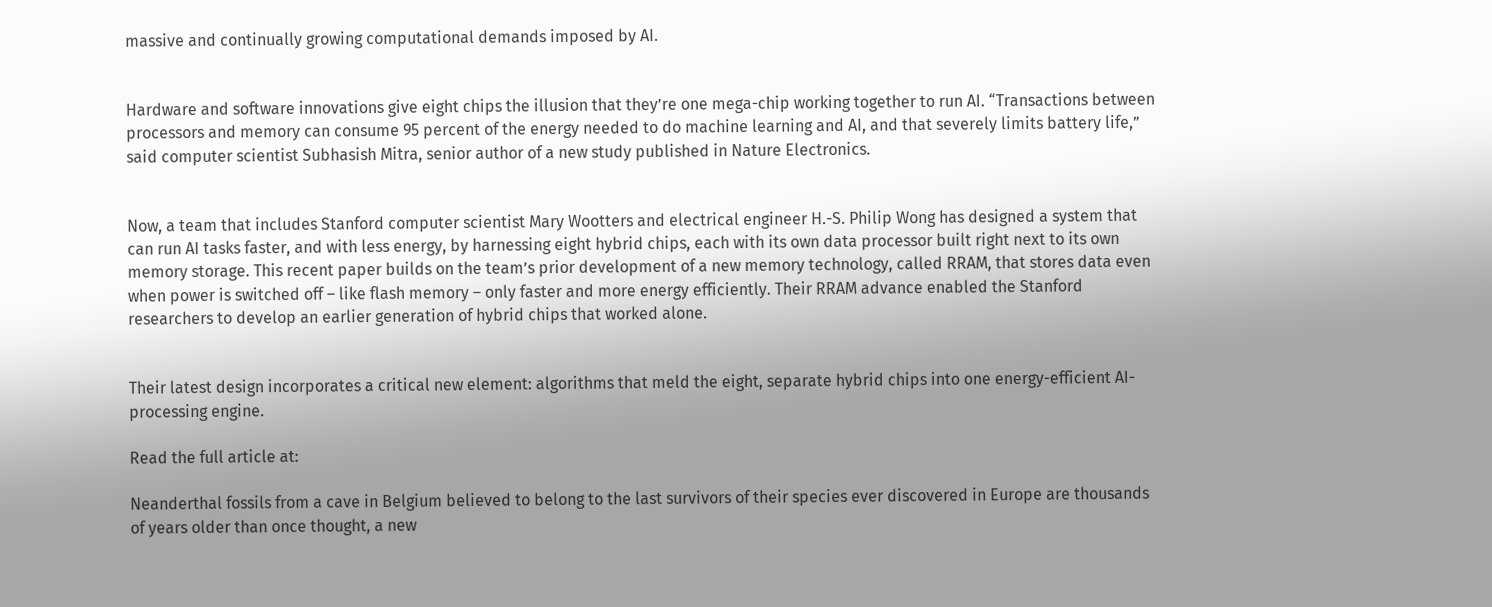massive and continually growing computational demands imposed by AI.


Hardware and software innovations give eight chips the illusion that they’re one mega-chip working together to run AI. “Transactions between processors and memory can consume 95 percent of the energy needed to do machine learning and AI, and that severely limits battery life,” said computer scientist Subhasish Mitra, senior author of a new study published in Nature Electronics.


Now, a team that includes Stanford computer scientist Mary Wootters and electrical engineer H.-S. Philip Wong has designed a system that can run AI tasks faster, and with less energy, by harnessing eight hybrid chips, each with its own data processor built right next to its own memory storage. This recent paper builds on the team’s prior development of a new memory technology, called RRAM, that stores data even when power is switched off – like flash memory – only faster and more energy efficiently. Their RRAM advance enabled the Stanford researchers to develop an earlier generation of hybrid chips that worked alone.


Their latest design incorporates a critical new element: algorithms that meld the eight, separate hybrid chips into one energy-efficient AI-processing engine.

Read the full article at:

Neanderthal fossils from a cave in Belgium believed to belong to the last survivors of their species ever discovered in Europe are thousands of years older than once thought, a new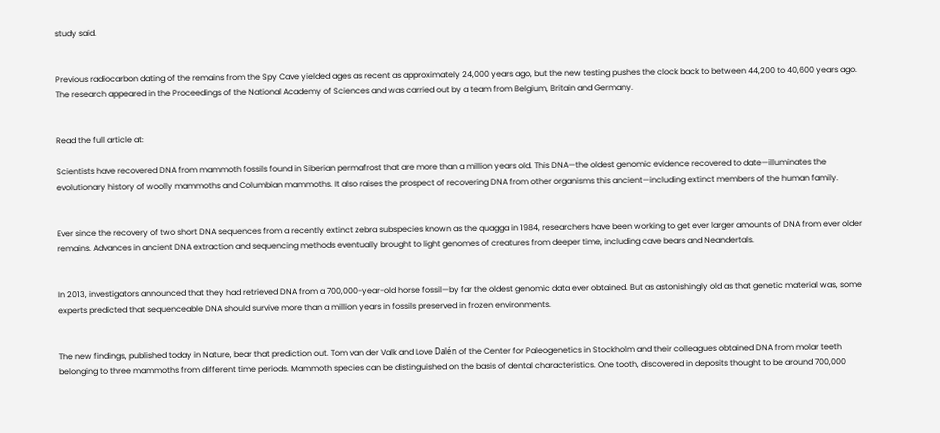study said.


Previous radiocarbon dating of the remains from the Spy Cave yielded ages as recent as approximately 24,000 years ago, but the new testing pushes the clock back to between 44,200 to 40,600 years ago. The research appeared in the Proceedings of the National Academy of Sciences and was carried out by a team from Belgium, Britain and Germany.


Read the full article at:

Scientists have recovered DNA from mammoth fossils found in Siberian permafrost that are more than a million years old. This DNA—the oldest genomic evidence recovered to date—illuminates the evolutionary history of woolly mammoths and Columbian mammoths. It also raises the prospect of recovering DNA from other organisms this ancient—including extinct members of the human family.


Ever since the recovery of two short DNA sequences from a recently extinct zebra subspecies known as the quagga in 1984, researchers have been working to get ever larger amounts of DNA from ever older remains. Advances in ancient DNA extraction and sequencing methods eventually brought to light genomes of creatures from deeper time, including cave bears and Neandertals.


In 2013, investigators announced that they had retrieved DNA from a 700,000-year-old horse fossil—by far the oldest genomic data ever obtained. But as astonishingly old as that genetic material was, some experts predicted that sequenceable DNA should survive more than a million years in fossils preserved in frozen environments.


The new findings, published today in Nature, bear that prediction out. Tom van der Valk and Love Dalén of the Center for Paleogenetics in Stockholm and their colleagues obtained DNA from molar teeth belonging to three mammoths from different time periods. Mammoth species can be distinguished on the basis of dental characteristics. One tooth, discovered in deposits thought to be around 700,000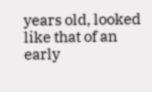years old, looked like that of an early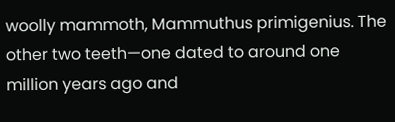woolly mammoth, Mammuthus primigenius. The other two teeth—one dated to around one million years ago and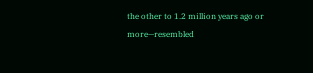the other to 1.2 million years ago or more—resembled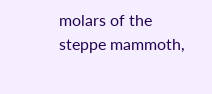molars of the steppe mammoth,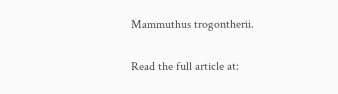Mammuthus trogontherii.

Read the full article at: